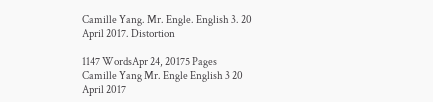Camille Yang. Mr. Engle. English 3. 20 April 2017. Distortion

1147 WordsApr 24, 20175 Pages
Camille Yang Mr. Engle English 3 20 April 2017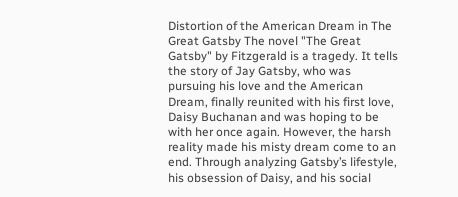Distortion of the American Dream in The Great Gatsby The novel "The Great Gatsby" by Fitzgerald is a tragedy. It tells the story of Jay Gatsby, who was pursuing his love and the American Dream, finally reunited with his first love, Daisy Buchanan and was hoping to be with her once again. However, the harsh reality made his misty dream come to an end. Through analyzing Gatsby’s lifestyle, his obsession of Daisy, and his social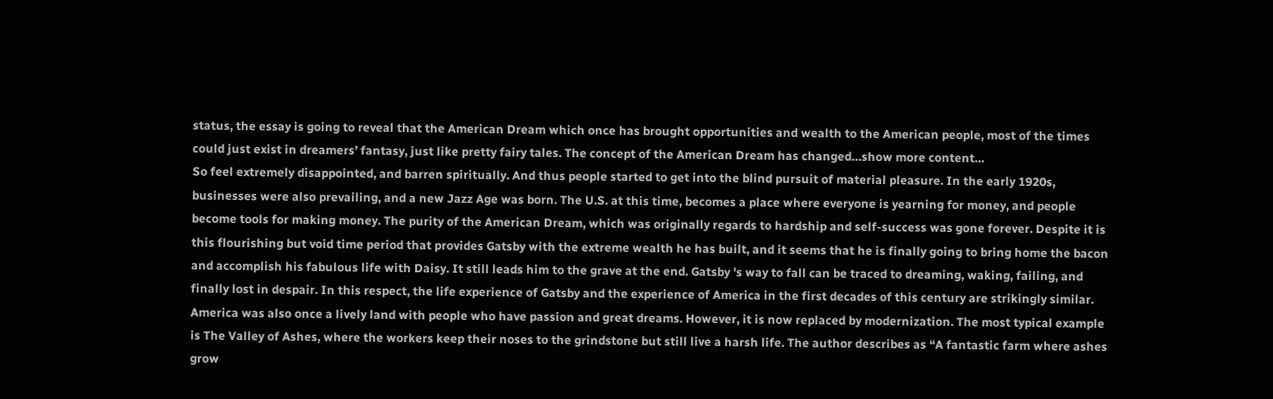status, the essay is going to reveal that the American Dream which once has brought opportunities and wealth to the American people, most of the times could just exist in dreamers’ fantasy, just like pretty fairy tales. The concept of the American Dream has changed…show more content…
So feel extremely disappointed, and barren spiritually. And thus people started to get into the blind pursuit of material pleasure. In the early 1920s, businesses were also prevailing, and a new Jazz Age was born. The U.S. at this time, becomes a place where everyone is yearning for money, and people become tools for making money. The purity of the American Dream, which was originally regards to hardship and self-success was gone forever. Despite it is this flourishing but void time period that provides Gatsby with the extreme wealth he has built, and it seems that he is finally going to bring home the bacon and accomplish his fabulous life with Daisy. It still leads him to the grave at the end. Gatsby 's way to fall can be traced to dreaming, waking, failing, and finally lost in despair. In this respect, the life experience of Gatsby and the experience of America in the first decades of this century are strikingly similar. America was also once a lively land with people who have passion and great dreams. However, it is now replaced by modernization. The most typical example is The Valley of Ashes, where the workers keep their noses to the grindstone but still live a harsh life. The author describes as “A fantastic farm where ashes grow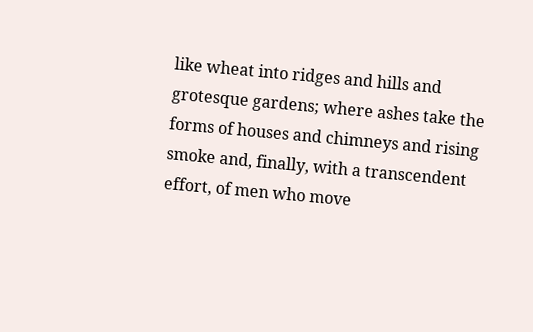like wheat into ridges and hills and grotesque gardens; where ashes take the forms of houses and chimneys and rising smoke and, finally, with a transcendent effort, of men who move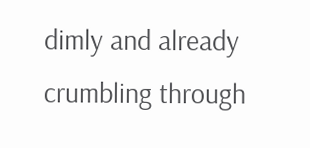dimly and already crumbling through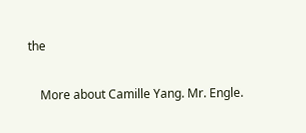the

    More about Camille Yang. Mr. Engle.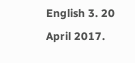English 3. 20 April 2017.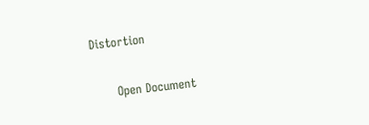Distortion

      Open Document